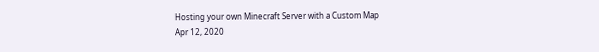Hosting your own Minecraft Server with a Custom Map
Apr 12, 2020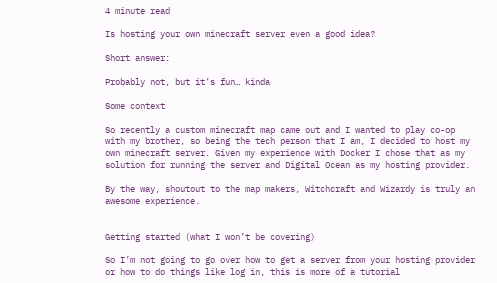4 minute read

Is hosting your own minecraft server even a good idea?

Short answer:

Probably not, but it’s fun… kinda

Some context

So recently a custom minecraft map came out and I wanted to play co-op with my brother, so being the tech person that I am, I decided to host my own minecraft server. Given my experience with Docker I chose that as my solution for running the server and Digital Ocean as my hosting provider.

By the way, shoutout to the map makers, Witchcraft and Wizardy is truly an awesome experience.


Getting started (what I won’t be covering)

So I’m not going to go over how to get a server from your hosting provider or how to do things like log in, this is more of a tutorial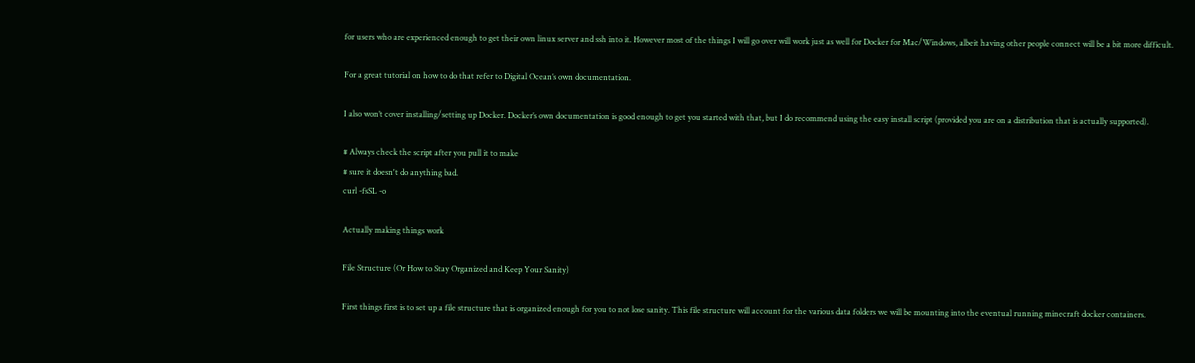for users who are experienced enough to get their own linux server and ssh into it. However most of the things I will go over will work just as well for Docker for Mac/Windows, albeit having other people connect will be a bit more difficult.

For a great tutorial on how to do that refer to Digital Ocean’s own documentation.

I also won’t cover installing/setting up Docker. Docker’s own documentation is good enough to get you started with that, but I do recommend using the easy install script (provided you are on a distribution that is actually supported).

# Always check the script after you pull it to make
# sure it doesn't do anything bad.
curl -fsSL -o

Actually making things work

File Structure (Or How to Stay Organized and Keep Your Sanity)

First things first is to set up a file structure that is organized enough for you to not lose sanity. This file structure will account for the various data folders we will be mounting into the eventual running minecraft docker containers.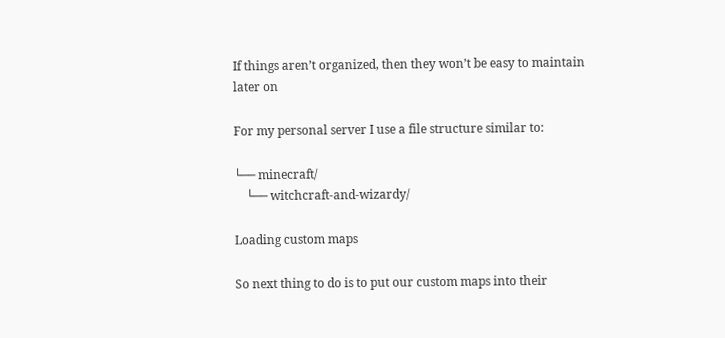If things aren’t organized, then they won’t be easy to maintain later on

For my personal server I use a file structure similar to:

└── minecraft/
    └── witchcraft-and-wizardy/

Loading custom maps

So next thing to do is to put our custom maps into their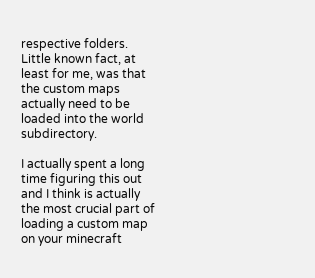respective folders. Little known fact, at least for me, was that the custom maps actually need to be loaded into the world subdirectory.

I actually spent a long time figuring this out and I think is actually the most crucial part of loading a custom map on your minecraft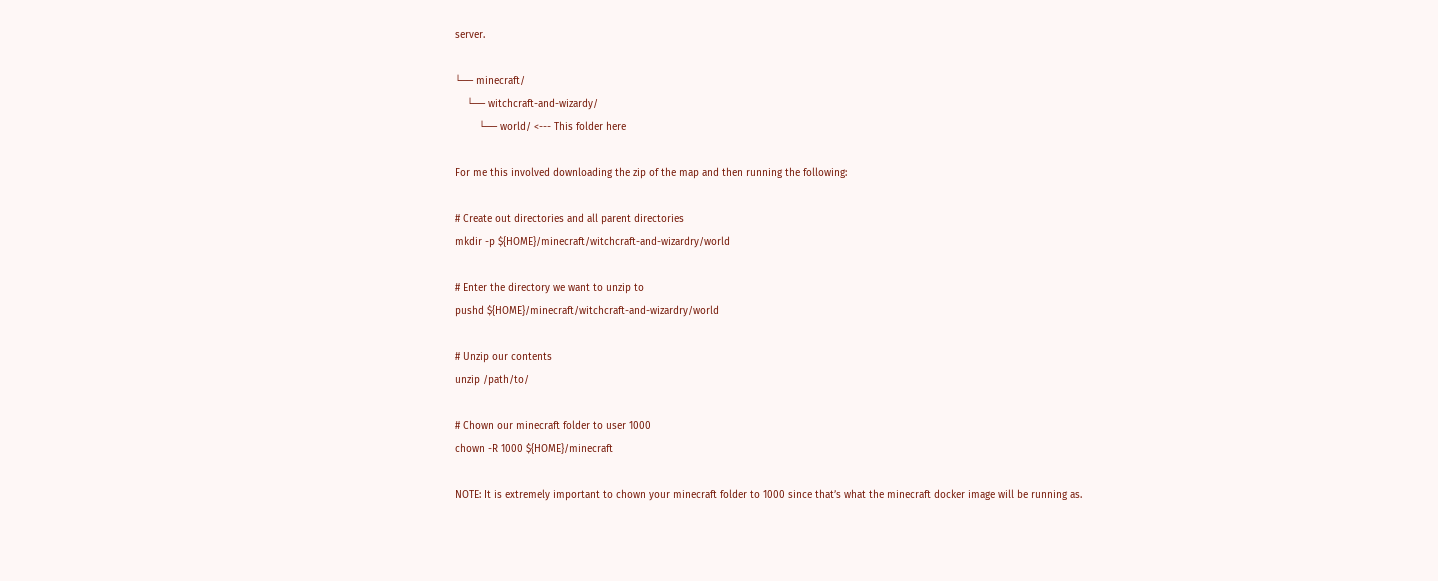server.

└── minecraft/
    └── witchcraft-and-wizardy/
        └── world/ <--- This folder here

For me this involved downloading the zip of the map and then running the following:

# Create out directories and all parent directories
mkdir -p ${HOME}/minecraft/witchcraft-and-wizardry/world

# Enter the directory we want to unzip to
pushd ${HOME}/minecraft/witchcraft-and-wizardry/world

# Unzip our contents
unzip /path/to/

# Chown our minecraft folder to user 1000
chown -R 1000 ${HOME}/minecraft

NOTE: It is extremely important to chown your minecraft folder to 1000 since that’s what the minecraft docker image will be running as.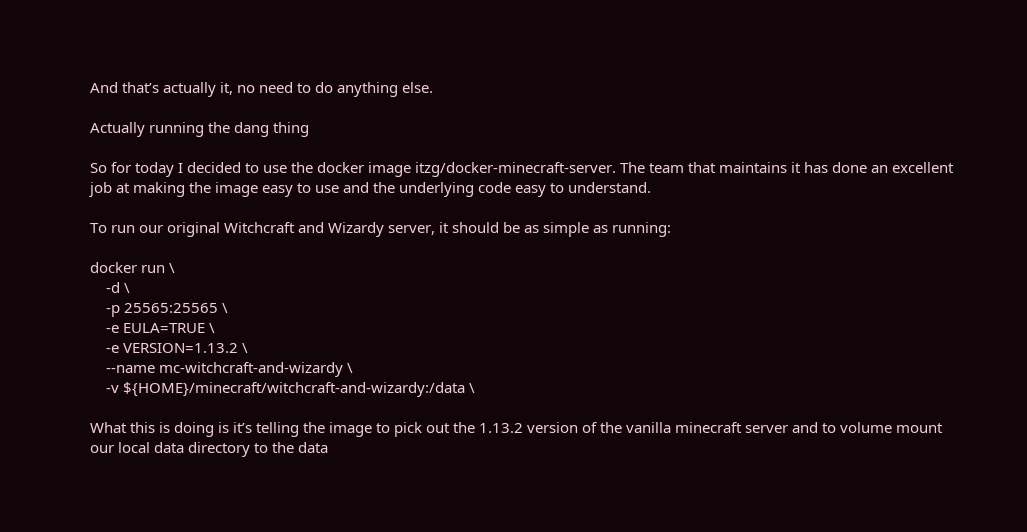And that’s actually it, no need to do anything else.

Actually running the dang thing

So for today I decided to use the docker image itzg/docker-minecraft-server. The team that maintains it has done an excellent job at making the image easy to use and the underlying code easy to understand.

To run our original Witchcraft and Wizardy server, it should be as simple as running:

docker run \
    -d \
    -p 25565:25565 \
    -e EULA=TRUE \
    -e VERSION=1.13.2 \
    --name mc-witchcraft-and-wizardy \
    -v ${HOME}/minecraft/witchcraft-and-wizardy:/data \

What this is doing is it’s telling the image to pick out the 1.13.2 version of the vanilla minecraft server and to volume mount our local data directory to the data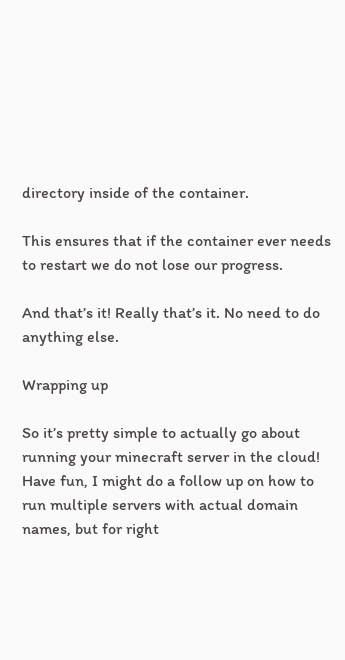directory inside of the container.

This ensures that if the container ever needs to restart we do not lose our progress.

And that’s it! Really that’s it. No need to do anything else.

Wrapping up

So it’s pretty simple to actually go about running your minecraft server in the cloud! Have fun, I might do a follow up on how to run multiple servers with actual domain names, but for right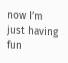now I’m just having fun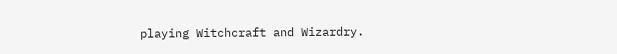playing Witchcraft and Wizardry.